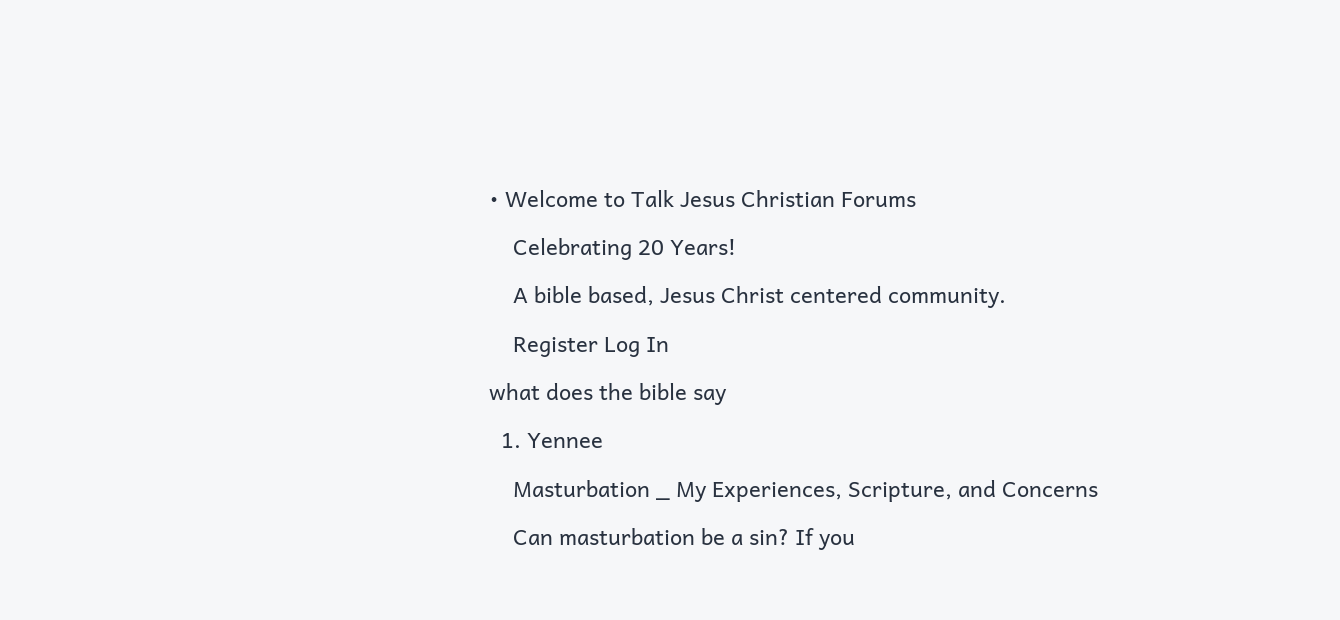• Welcome to Talk Jesus Christian Forums

    Celebrating 20 Years!

    A bible based, Jesus Christ centered community.

    Register Log In

what does the bible say

  1. Yennee

    Masturbation _ My Experiences, Scripture, and Concerns

    Can masturbation be a sin? If you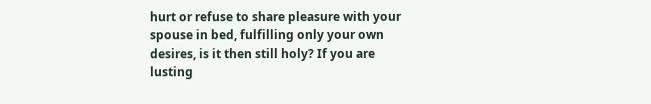hurt or refuse to share pleasure with your spouse in bed, fulfilling only your own desires, is it then still holy? If you are lusting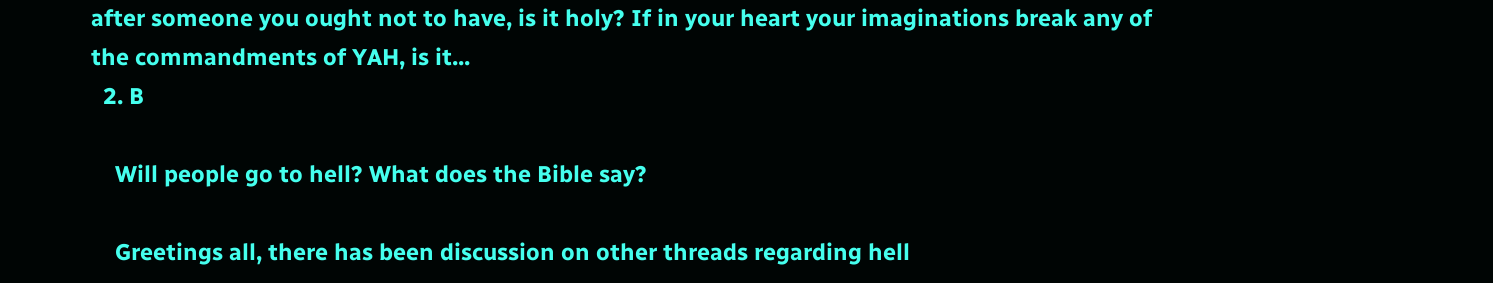after someone you ought not to have, is it holy? If in your heart your imaginations break any of the commandments of YAH, is it...
  2. B

    Will people go to hell? What does the Bible say?

    Greetings all, there has been discussion on other threads regarding hell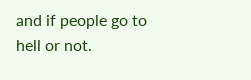and if people go to hell or not.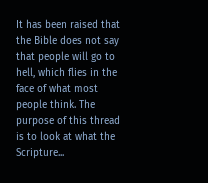It has been raised that the Bible does not say that people will go to hell, which flies in the face of what most people think. The purpose of this thread is to look at what the Scripture...